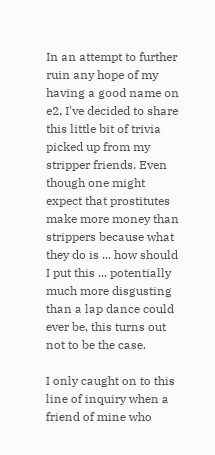In an attempt to further ruin any hope of my having a good name on e2, I've decided to share this little bit of trivia picked up from my stripper friends. Even though one might expect that prostitutes make more money than strippers because what they do is ... how should I put this ... potentially much more disgusting than a lap dance could ever be, this turns out not to be the case.

I only caught on to this line of inquiry when a friend of mine who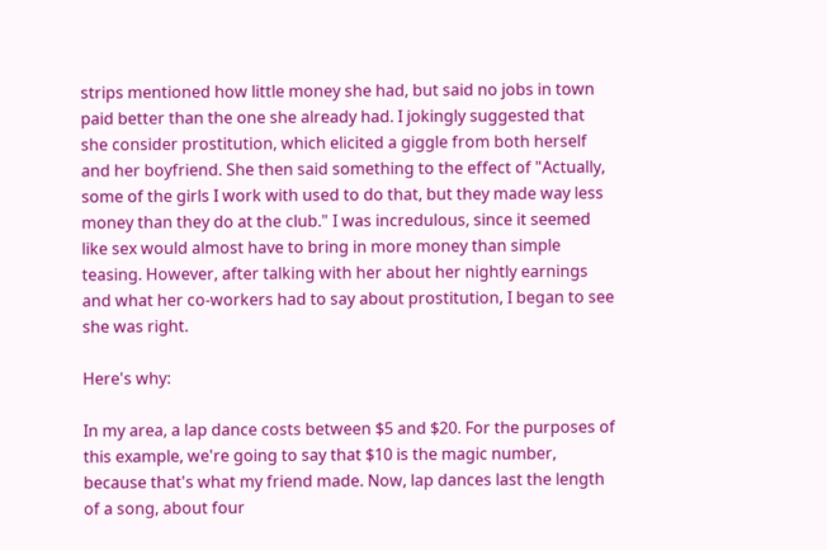strips mentioned how little money she had, but said no jobs in town paid better than the one she already had. I jokingly suggested that she consider prostitution, which elicited a giggle from both herself and her boyfriend. She then said something to the effect of "Actually, some of the girls I work with used to do that, but they made way less money than they do at the club." I was incredulous, since it seemed like sex would almost have to bring in more money than simple teasing. However, after talking with her about her nightly earnings and what her co-workers had to say about prostitution, I began to see she was right.

Here's why:

In my area, a lap dance costs between $5 and $20. For the purposes of this example, we're going to say that $10 is the magic number, because that's what my friend made. Now, lap dances last the length of a song, about four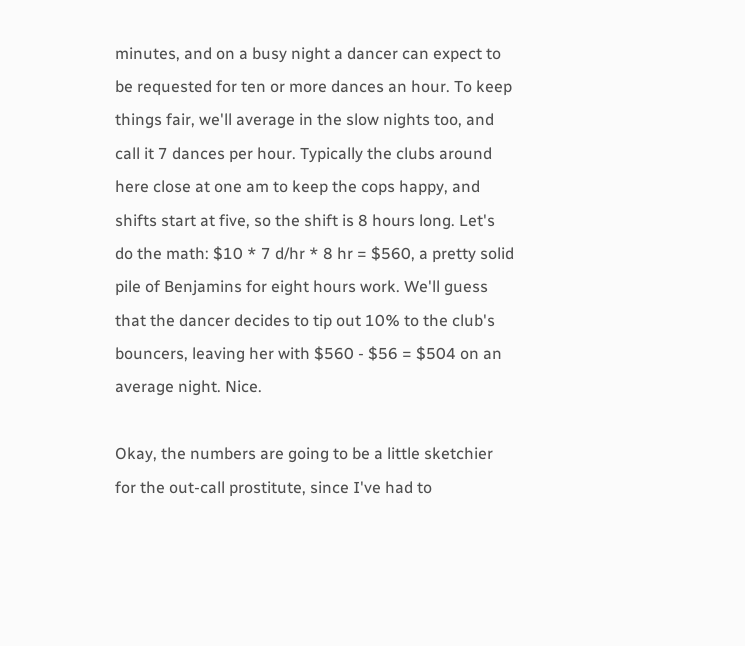minutes, and on a busy night a dancer can expect to be requested for ten or more dances an hour. To keep things fair, we'll average in the slow nights too, and call it 7 dances per hour. Typically the clubs around here close at one am to keep the cops happy, and shifts start at five, so the shift is 8 hours long. Let's do the math: $10 * 7 d/hr * 8 hr = $560, a pretty solid pile of Benjamins for eight hours work. We'll guess that the dancer decides to tip out 10% to the club's bouncers, leaving her with $560 - $56 = $504 on an average night. Nice.

Okay, the numbers are going to be a little sketchier for the out-call prostitute, since I've had to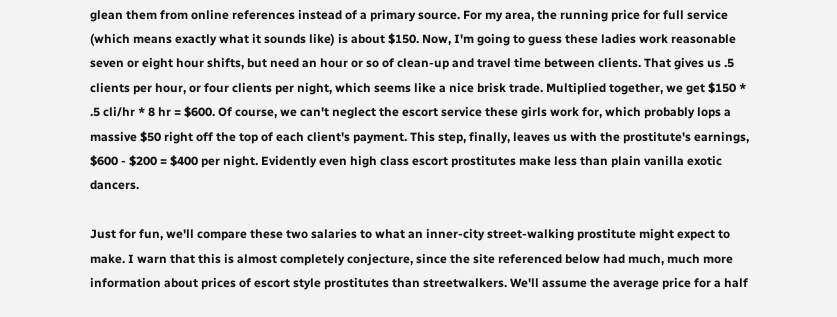glean them from online references instead of a primary source. For my area, the running price for full service (which means exactly what it sounds like) is about $150. Now, I'm going to guess these ladies work reasonable seven or eight hour shifts, but need an hour or so of clean-up and travel time between clients. That gives us .5 clients per hour, or four clients per night, which seems like a nice brisk trade. Multiplied together, we get $150 * .5 cli/hr * 8 hr = $600. Of course, we can't neglect the escort service these girls work for, which probably lops a massive $50 right off the top of each client's payment. This step, finally, leaves us with the prostitute's earnings, $600 - $200 = $400 per night. Evidently even high class escort prostitutes make less than plain vanilla exotic dancers.

Just for fun, we'll compare these two salaries to what an inner-city street-walking prostitute might expect to make. I warn that this is almost completely conjecture, since the site referenced below had much, much more information about prices of escort style prostitutes than streetwalkers. We'll assume the average price for a half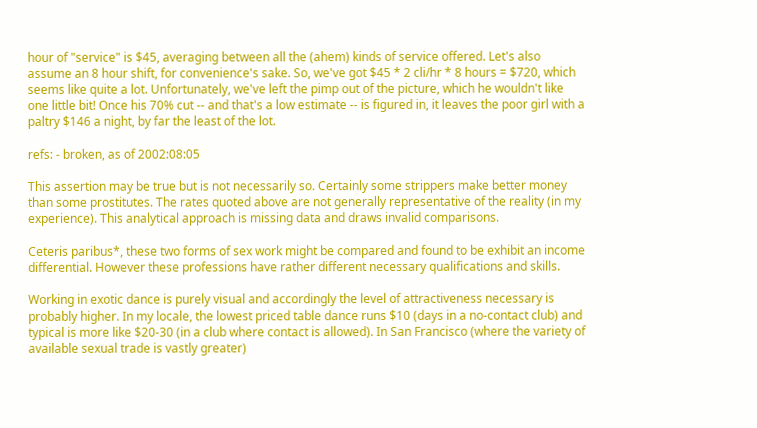hour of "service" is $45, averaging between all the (ahem) kinds of service offered. Let's also assume an 8 hour shift, for convenience's sake. So, we've got $45 * 2 cli/hr * 8 hours = $720, which seems like quite a lot. Unfortunately, we've left the pimp out of the picture, which he wouldn't like one little bit! Once his 70% cut -- and that's a low estimate -- is figured in, it leaves the poor girl with a paltry $146 a night, by far the least of the lot.

refs: - broken, as of 2002:08:05

This assertion may be true but is not necessarily so. Certainly some strippers make better money than some prostitutes. The rates quoted above are not generally representative of the reality (in my experience). This analytical approach is missing data and draws invalid comparisons.

Ceteris paribus*, these two forms of sex work might be compared and found to be exhibit an income differential. However these professions have rather different necessary qualifications and skills.

Working in exotic dance is purely visual and accordingly the level of attractiveness necessary is probably higher. In my locale, the lowest priced table dance runs $10 (days in a no-contact club) and typical is more like $20-30 (in a club where contact is allowed). In San Francisco (where the variety of available sexual trade is vastly greater)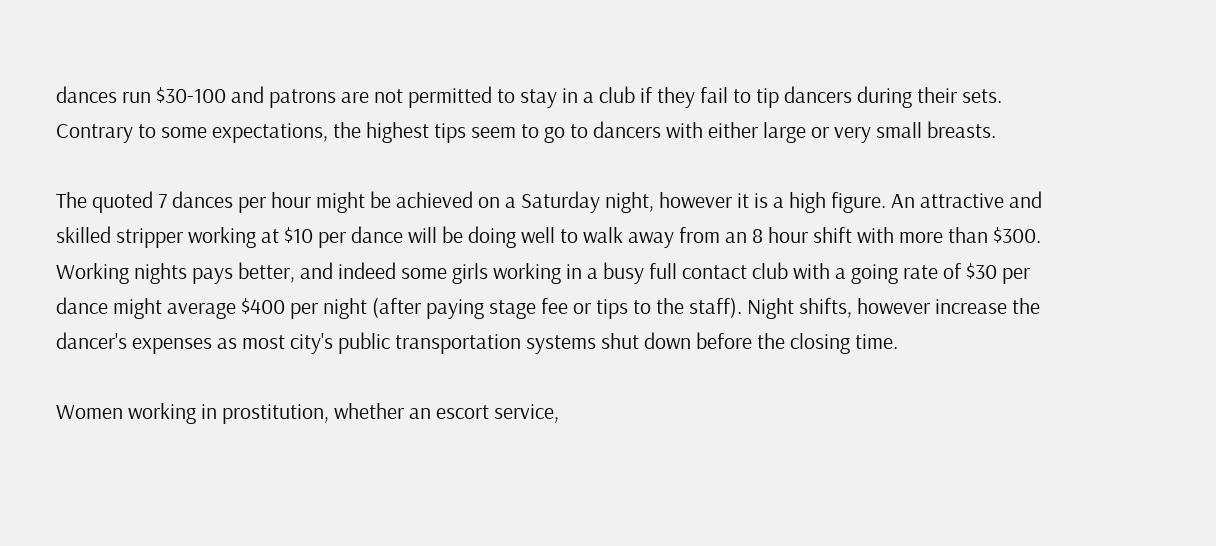dances run $30-100 and patrons are not permitted to stay in a club if they fail to tip dancers during their sets. Contrary to some expectations, the highest tips seem to go to dancers with either large or very small breasts.

The quoted 7 dances per hour might be achieved on a Saturday night, however it is a high figure. An attractive and skilled stripper working at $10 per dance will be doing well to walk away from an 8 hour shift with more than $300. Working nights pays better, and indeed some girls working in a busy full contact club with a going rate of $30 per dance might average $400 per night (after paying stage fee or tips to the staff). Night shifts, however increase the dancer's expenses as most city's public transportation systems shut down before the closing time.

Women working in prostitution, whether an escort service,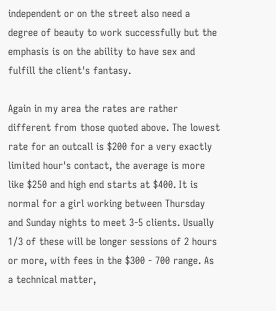independent or on the street also need a degree of beauty to work successfully but the emphasis is on the ability to have sex and fulfill the client's fantasy.

Again in my area the rates are rather different from those quoted above. The lowest rate for an outcall is $200 for a very exactly limited hour's contact, the average is more like $250 and high end starts at $400. It is normal for a girl working between Thursday and Sunday nights to meet 3-5 clients. Usually 1/3 of these will be longer sessions of 2 hours or more, with fees in the $300 - 700 range. As a technical matter,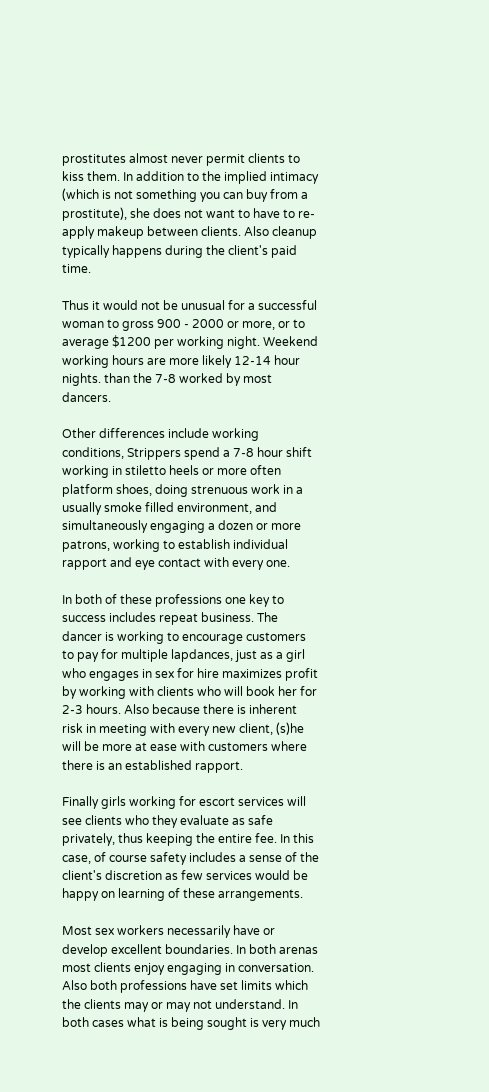prostitutes almost never permit clients to kiss them. In addition to the implied intimacy (which is not something you can buy from a prostitute), she does not want to have to re-apply makeup between clients. Also cleanup typically happens during the client's paid time.

Thus it would not be unusual for a successful woman to gross 900 - 2000 or more, or to average $1200 per working night. Weekend working hours are more likely 12-14 hour nights. than the 7-8 worked by most dancers.

Other differences include working conditions, Strippers spend a 7-8 hour shift working in stiletto heels or more often platform shoes, doing strenuous work in a usually smoke filled environment, and simultaneously engaging a dozen or more patrons, working to establish individual rapport and eye contact with every one.

In both of these professions one key to success includes repeat business. The dancer is working to encourage customers to pay for multiple lapdances, just as a girl who engages in sex for hire maximizes profit by working with clients who will book her for 2-3 hours. Also because there is inherent risk in meeting with every new client, (s)he will be more at ease with customers where there is an established rapport.

Finally girls working for escort services will see clients who they evaluate as safe privately, thus keeping the entire fee. In this case, of course safety includes a sense of the client's discretion as few services would be happy on learning of these arrangements.

Most sex workers necessarily have or develop excellent boundaries. In both arenas most clients enjoy engaging in conversation. Also both professions have set limits which the clients may or may not understand. In both cases what is being sought is very much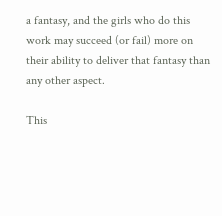a fantasy, and the girls who do this work may succeed (or fail) more on their ability to deliver that fantasy than any other aspect.

This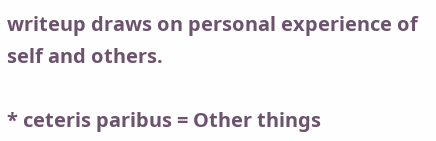writeup draws on personal experience of self and others.

* ceteris paribus = Other things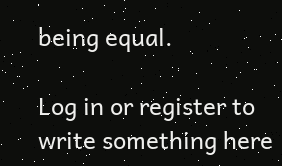being equal.

Log in or register to write something here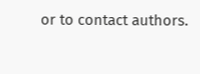or to contact authors.